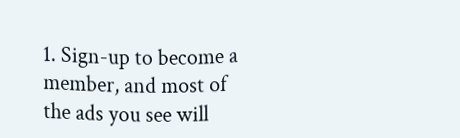1. Sign-up to become a member, and most of the ads you see will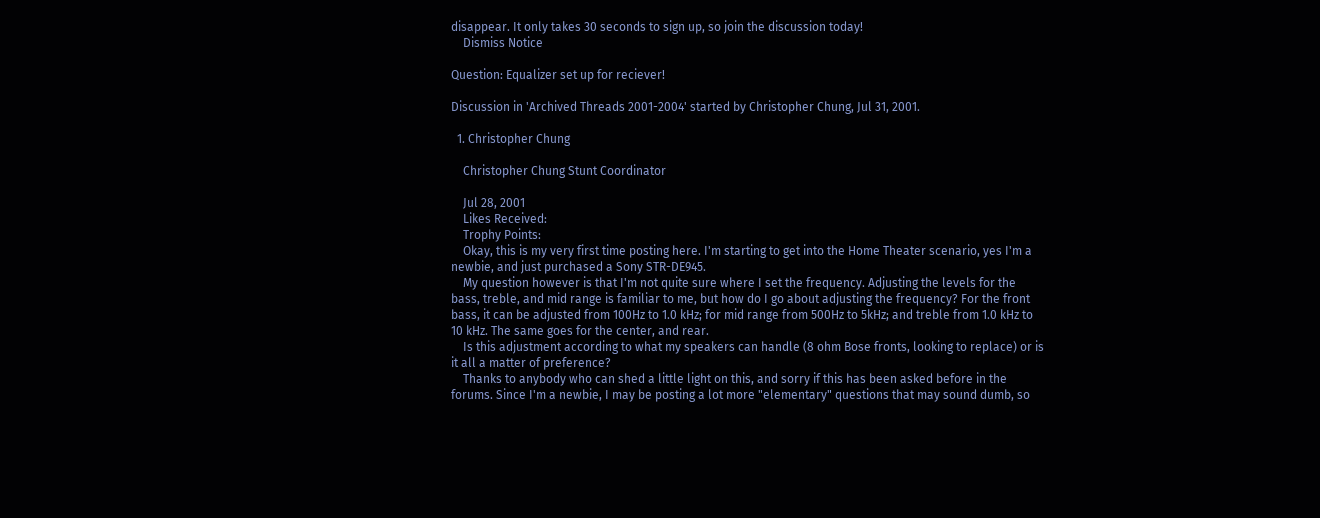disappear. It only takes 30 seconds to sign up, so join the discussion today!
    Dismiss Notice

Question: Equalizer set up for reciever!

Discussion in 'Archived Threads 2001-2004' started by Christopher Chung, Jul 31, 2001.

  1. Christopher Chung

    Christopher Chung Stunt Coordinator

    Jul 28, 2001
    Likes Received:
    Trophy Points:
    Okay, this is my very first time posting here. I'm starting to get into the Home Theater scenario, yes I'm a newbie, and just purchased a Sony STR-DE945.
    My question however is that I'm not quite sure where I set the frequency. Adjusting the levels for the bass, treble, and mid range is familiar to me, but how do I go about adjusting the frequency? For the front bass, it can be adjusted from 100Hz to 1.0 kHz; for mid range from 500Hz to 5kHz; and treble from 1.0 kHz to 10 kHz. The same goes for the center, and rear.
    Is this adjustment according to what my speakers can handle (8 ohm Bose fronts, looking to replace) or is it all a matter of preference?
    Thanks to anybody who can shed a little light on this, and sorry if this has been asked before in the forums. Since I'm a newbie, I may be posting a lot more "elementary" questions that may sound dumb, so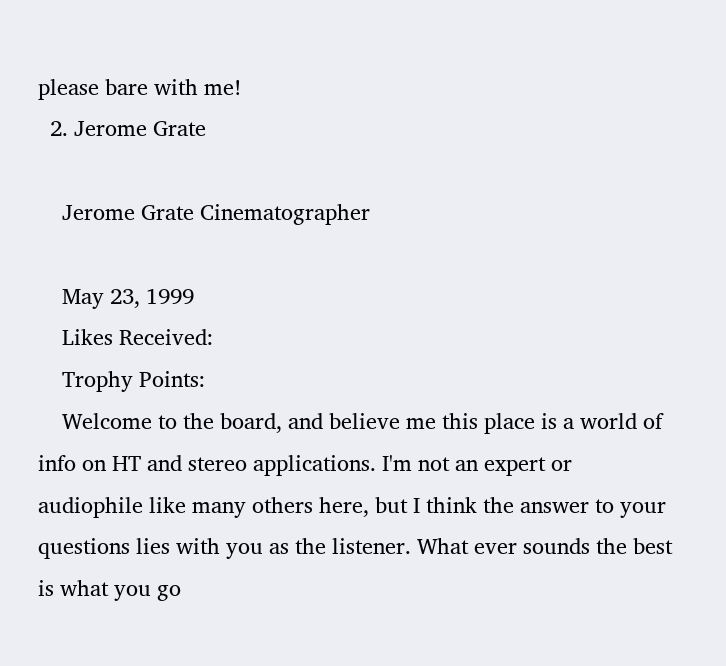please bare with me!
  2. Jerome Grate

    Jerome Grate Cinematographer

    May 23, 1999
    Likes Received:
    Trophy Points:
    Welcome to the board, and believe me this place is a world of info on HT and stereo applications. I'm not an expert or audiophile like many others here, but I think the answer to your questions lies with you as the listener. What ever sounds the best is what you go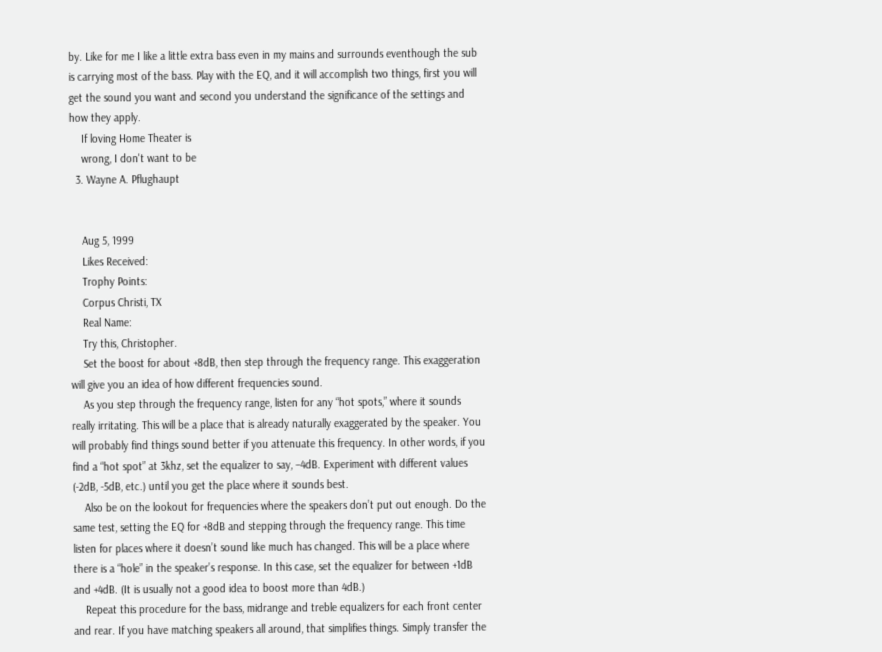by. Like for me I like a little extra bass even in my mains and surrounds eventhough the sub is carrying most of the bass. Play with the EQ, and it will accomplish two things, first you will get the sound you want and second you understand the significance of the settings and how they apply.
    If loving Home Theater is
    wrong, I don't want to be
  3. Wayne A. Pflughaupt


    Aug 5, 1999
    Likes Received:
    Trophy Points:
    Corpus Christi, TX
    Real Name:
    Try this, Christopher.
    Set the boost for about +8dB, then step through the frequency range. This exaggeration will give you an idea of how different frequencies sound.
    As you step through the frequency range, listen for any “hot spots,” where it sounds really irritating. This will be a place that is already naturally exaggerated by the speaker. You will probably find things sound better if you attenuate this frequency. In other words, if you find a “hot spot” at 3khz, set the equalizer to say, –4dB. Experiment with different values (-2dB, -5dB, etc.) until you get the place where it sounds best.
    Also be on the lookout for frequencies where the speakers don’t put out enough. Do the same test, setting the EQ for +8dB and stepping through the frequency range. This time listen for places where it doesn’t sound like much has changed. This will be a place where there is a “hole” in the speaker’s response. In this case, set the equalizer for between +1dB and +4dB. (It is usually not a good idea to boost more than 4dB.)
    Repeat this procedure for the bass, midrange and treble equalizers for each front center and rear. If you have matching speakers all around, that simplifies things. Simply transfer the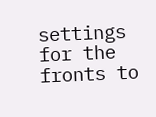settings for the fronts to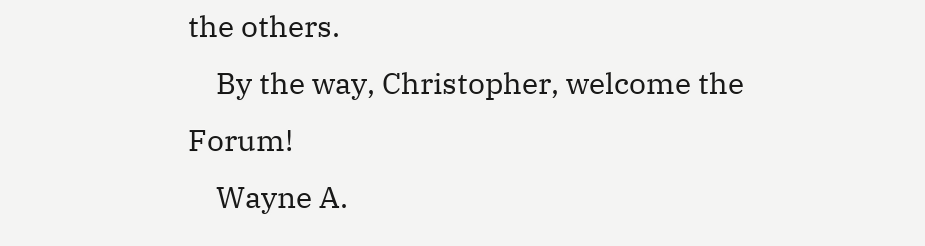the others.
    By the way, Christopher, welcome the Forum!
    Wayne A.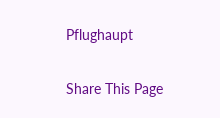Pflughaupt

Share This Page